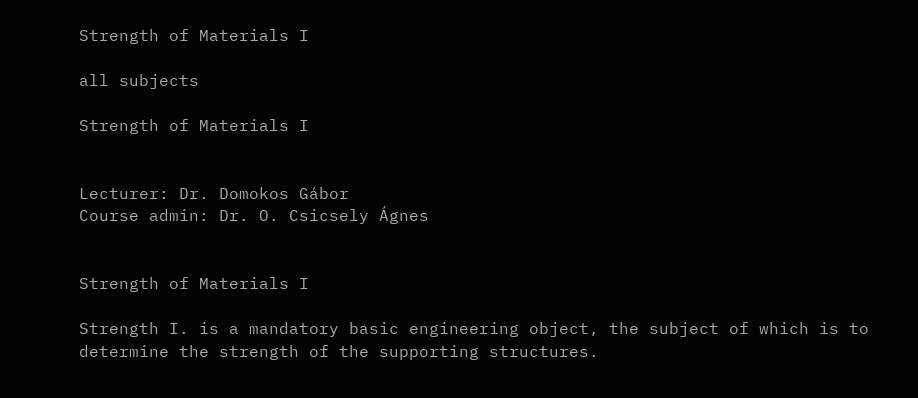Strength of Materials I

all subjects

Strength of Materials I


Lecturer: Dr. Domokos Gábor
Course admin: Dr. O. Csicsely Ágnes


Strength of Materials I

Strength I. is a mandatory basic engineering object, the subject of which is to determine the strength of the supporting structures.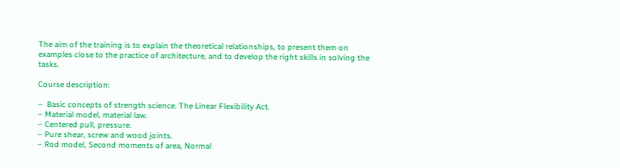The aim of the training is to explain the theoretical relationships, to present them on examples close to the practice of architecture, and to develop the right skills in solving the tasks.

Course description:

–  Basic concepts of strength science. The Linear Flexibility Act.
– Material model, material law.
– Centered pull, pressure.
– Pure shear, screw and wood joints.
– Rod model, Second moments of area, Normal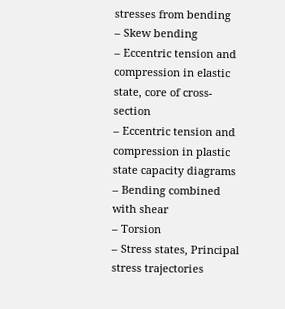stresses from bending
– Skew bending
– Eccentric tension and compression in elastic state, core of cross-section
– Eccentric tension and compression in plastic state capacity diagrams
– Bending combined with shear
– Torsion
– Stress states, Principal stress trajectories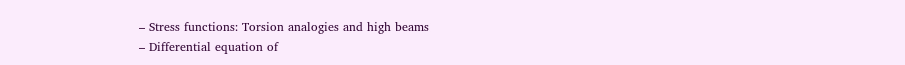– Stress functions: Torsion analogies and high beams
– Differential equation of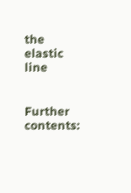the elastic line


Further contents: